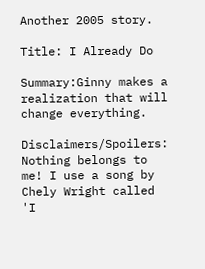Another 2005 story.

Title: I Already Do

Summary:Ginny makes a realization that will change everything.

Disclaimers/Spoilers: Nothing belongs to me! I use a song by Chely Wright called 'I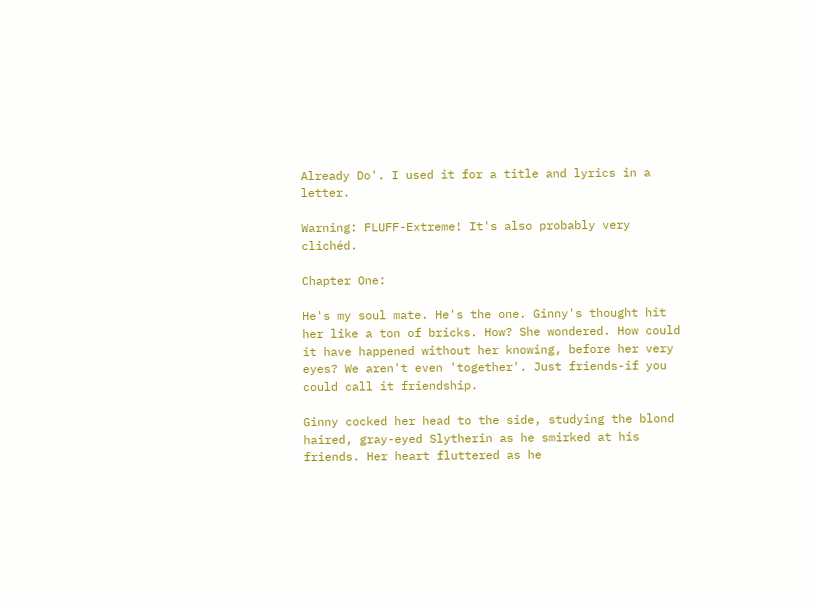Already Do'. I used it for a title and lyrics in a letter.

Warning: FLUFF-Extreme! It's also probably very clichéd.

Chapter One:

He's my soul mate. He's the one. Ginny's thought hit her like a ton of bricks. How? She wondered. How could it have happened without her knowing, before her very eyes? We aren't even 'together'. Just friends-if you could call it friendship.

Ginny cocked her head to the side, studying the blond haired, gray-eyed Slytherin as he smirked at his friends. Her heart fluttered as he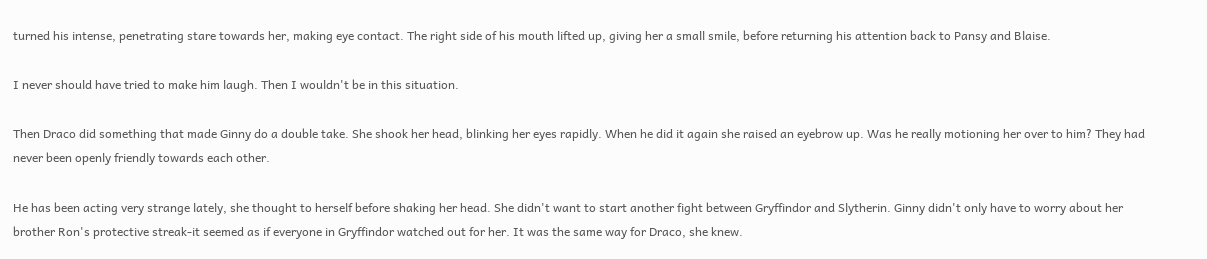turned his intense, penetrating stare towards her, making eye contact. The right side of his mouth lifted up, giving her a small smile, before returning his attention back to Pansy and Blaise.

I never should have tried to make him laugh. Then I wouldn't be in this situation.

Then Draco did something that made Ginny do a double take. She shook her head, blinking her eyes rapidly. When he did it again she raised an eyebrow up. Was he really motioning her over to him? They had never been openly friendly towards each other.

He has been acting very strange lately, she thought to herself before shaking her head. She didn't want to start another fight between Gryffindor and Slytherin. Ginny didn't only have to worry about her brother Ron's protective streak-it seemed as if everyone in Gryffindor watched out for her. It was the same way for Draco, she knew.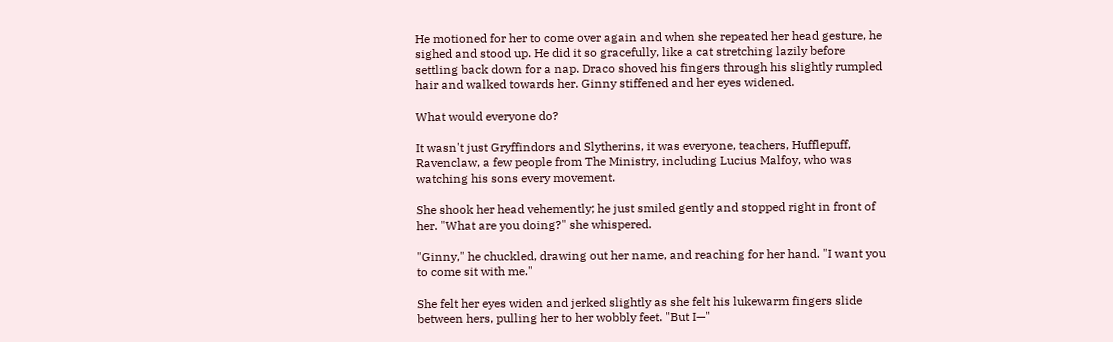He motioned for her to come over again and when she repeated her head gesture, he sighed and stood up. He did it so gracefully, like a cat stretching lazily before settling back down for a nap. Draco shoved his fingers through his slightly rumpled hair and walked towards her. Ginny stiffened and her eyes widened.

What would everyone do?

It wasn't just Gryffindors and Slytherins, it was everyone, teachers, Hufflepuff, Ravenclaw, a few people from The Ministry, including Lucius Malfoy, who was watching his sons every movement.

She shook her head vehemently; he just smiled gently and stopped right in front of her. "What are you doing?" she whispered.

"Ginny," he chuckled, drawing out her name, and reaching for her hand. "I want you to come sit with me."

She felt her eyes widen and jerked slightly as she felt his lukewarm fingers slide between hers, pulling her to her wobbly feet. "But I—"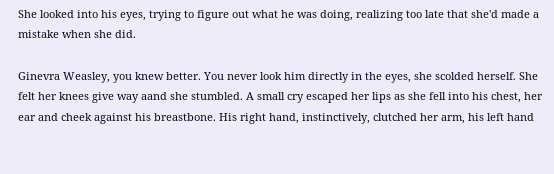She looked into his eyes, trying to figure out what he was doing, realizing too late that she'd made a mistake when she did.

Ginevra Weasley, you knew better. You never look him directly in the eyes, she scolded herself. She felt her knees give way aand she stumbled. A small cry escaped her lips as she fell into his chest, her ear and cheek against his breastbone. His right hand, instinctively, clutched her arm, his left hand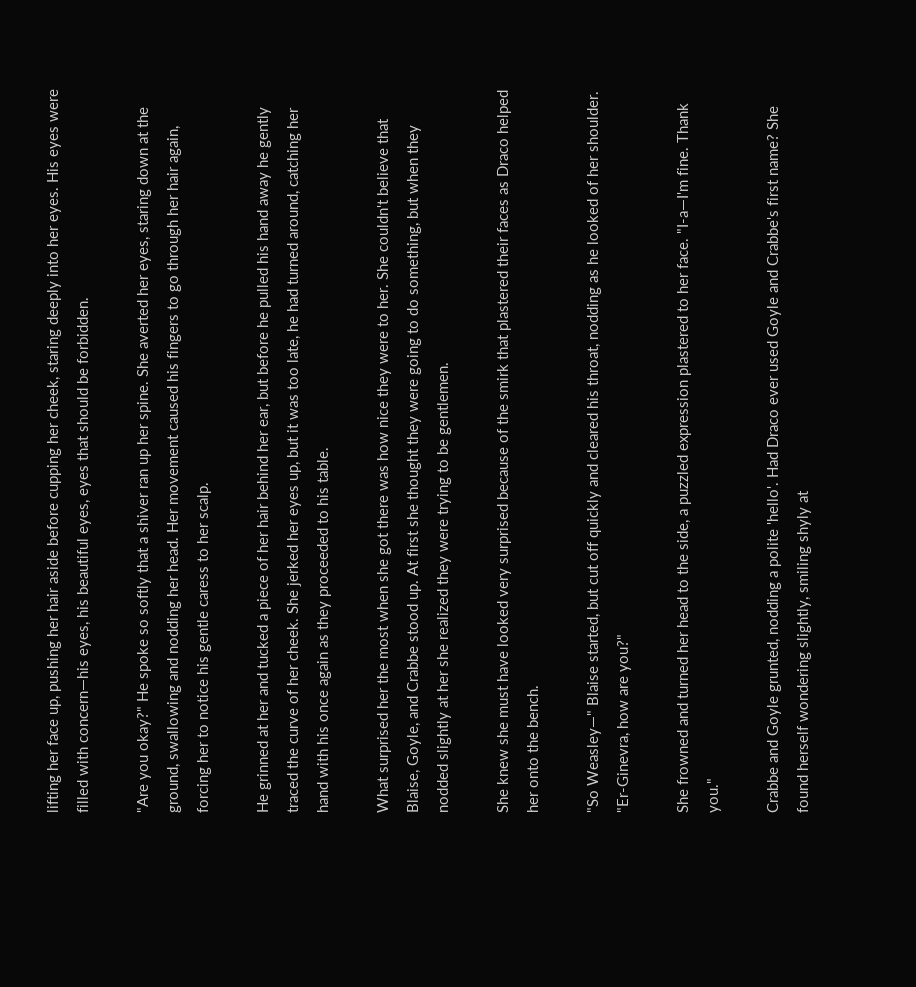lifting her face up, pushing her hair aside before cupping her cheek, staring deeply into her eyes. His eyes were filled with concern—his eyes, his beautiful eyes, eyes that should be forbidden.

"Are you okay?" He spoke so softly that a shiver ran up her spine. She averted her eyes, staring down at the ground, swallowing and nodding her head. Her movement caused his fingers to go through her hair again, forcing her to notice his gentle caress to her scalp.

He grinned at her and tucked a piece of her hair behind her ear, but before he pulled his hand away he gently traced the curve of her cheek. She jerked her eyes up, but it was too late, he had turned around, catching her hand with his once again as they proceeded to his table.

What surprised her the most when she got there was how nice they were to her. She couldn't believe that Blaise, Goyle, and Crabbe stood up. At first she thought they were going to do something, but when they nodded slightly at her she realized they were trying to be gentlemen.

She knew she must have looked very surprised because of the smirk that plastered their faces as Draco helped her onto the bench.

"So Weasley—" Blaise started, but cut off quickly and cleared his throat, nodding as he looked of her shoulder. "Er-Ginevra, how are you?"

She frowned and turned her head to the side, a puzzled expression plastered to her face. "I-a—I'm fine. Thank you."

Crabbe and Goyle grunted, nodding a polite 'hello'. Had Draco ever used Goyle and Crabbe's first name? She found herself wondering slightly, smiling shyly at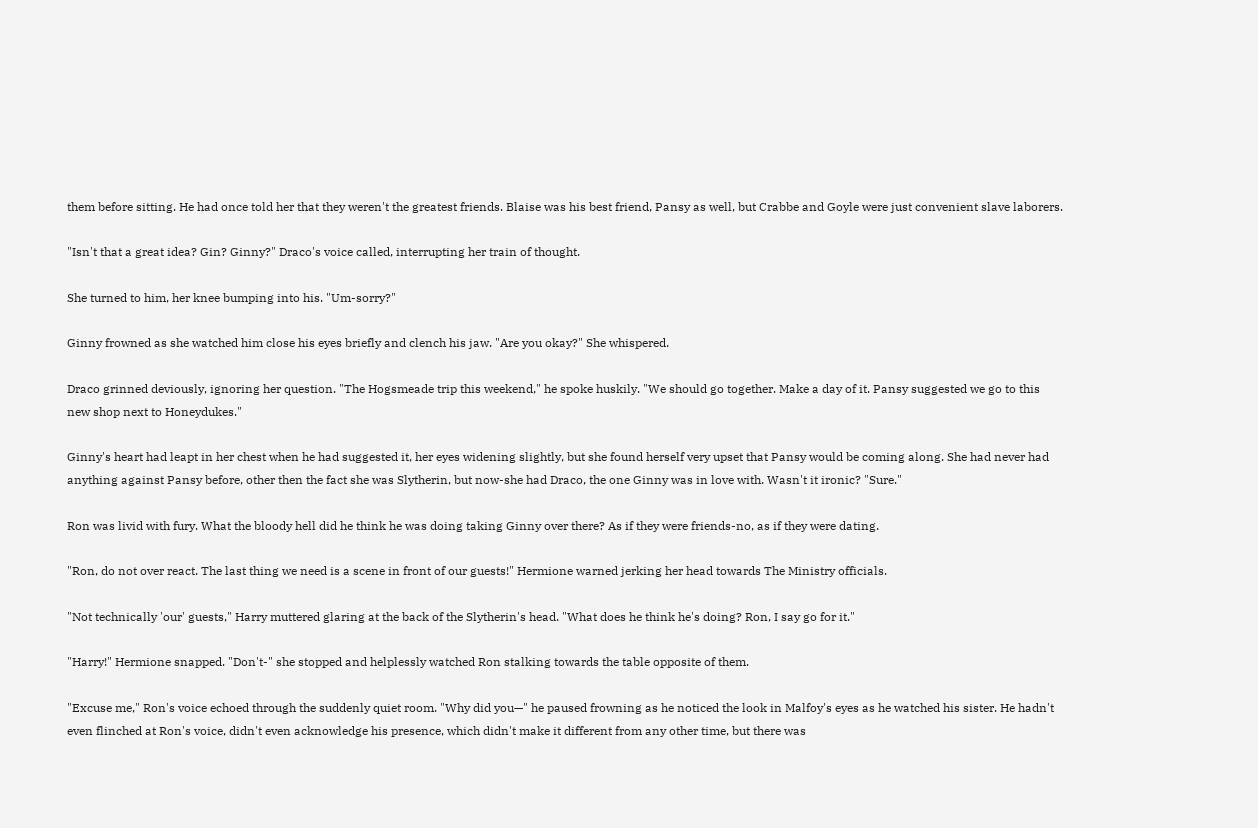them before sitting. He had once told her that they weren't the greatest friends. Blaise was his best friend, Pansy as well, but Crabbe and Goyle were just convenient slave laborers.

"Isn't that a great idea? Gin? Ginny?" Draco's voice called, interrupting her train of thought.

She turned to him, her knee bumping into his. "Um-sorry?"

Ginny frowned as she watched him close his eyes briefly and clench his jaw. "Are you okay?" She whispered.

Draco grinned deviously, ignoring her question. "The Hogsmeade trip this weekend," he spoke huskily. "We should go together. Make a day of it. Pansy suggested we go to this new shop next to Honeydukes."

Ginny's heart had leapt in her chest when he had suggested it, her eyes widening slightly, but she found herself very upset that Pansy would be coming along. She had never had anything against Pansy before, other then the fact she was Slytherin, but now-she had Draco, the one Ginny was in love with. Wasn't it ironic? "Sure."

Ron was livid with fury. What the bloody hell did he think he was doing taking Ginny over there? As if they were friends-no, as if they were dating.

"Ron, do not over react. The last thing we need is a scene in front of our guests!" Hermione warned jerking her head towards The Ministry officials.

"Not technically 'our' guests," Harry muttered glaring at the back of the Slytherin's head. "What does he think he's doing? Ron, I say go for it."

"Harry!" Hermione snapped. "Don't-" she stopped and helplessly watched Ron stalking towards the table opposite of them.

"Excuse me," Ron's voice echoed through the suddenly quiet room. "Why did you—" he paused frowning as he noticed the look in Malfoy's eyes as he watched his sister. He hadn't even flinched at Ron's voice, didn't even acknowledge his presence, which didn't make it different from any other time, but there was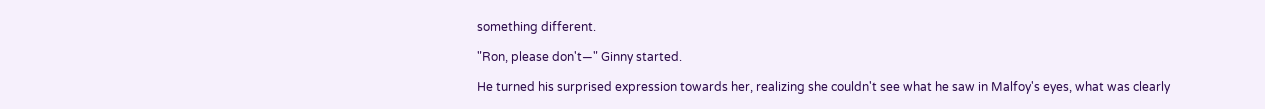something different.

"Ron, please don't—" Ginny started.

He turned his surprised expression towards her, realizing she couldn't see what he saw in Malfoy's eyes, what was clearly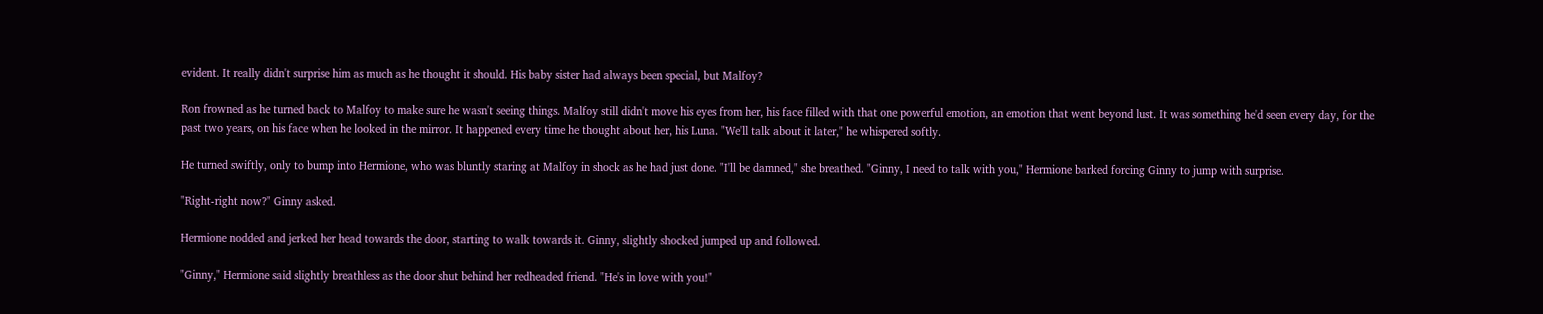evident. It really didn't surprise him as much as he thought it should. His baby sister had always been special, but Malfoy?

Ron frowned as he turned back to Malfoy to make sure he wasn't seeing things. Malfoy still didn't move his eyes from her, his face filled with that one powerful emotion, an emotion that went beyond lust. It was something he'd seen every day, for the past two years, on his face when he looked in the mirror. It happened every time he thought about her, his Luna. "We'll talk about it later," he whispered softly.

He turned swiftly, only to bump into Hermione, who was bluntly staring at Malfoy in shock as he had just done. "I'll be damned," she breathed. "Ginny, I need to talk with you," Hermione barked forcing Ginny to jump with surprise.

"Right-right now?" Ginny asked.

Hermione nodded and jerked her head towards the door, starting to walk towards it. Ginny, slightly shocked jumped up and followed.

"Ginny," Hermione said slightly breathless as the door shut behind her redheaded friend. "He's in love with you!"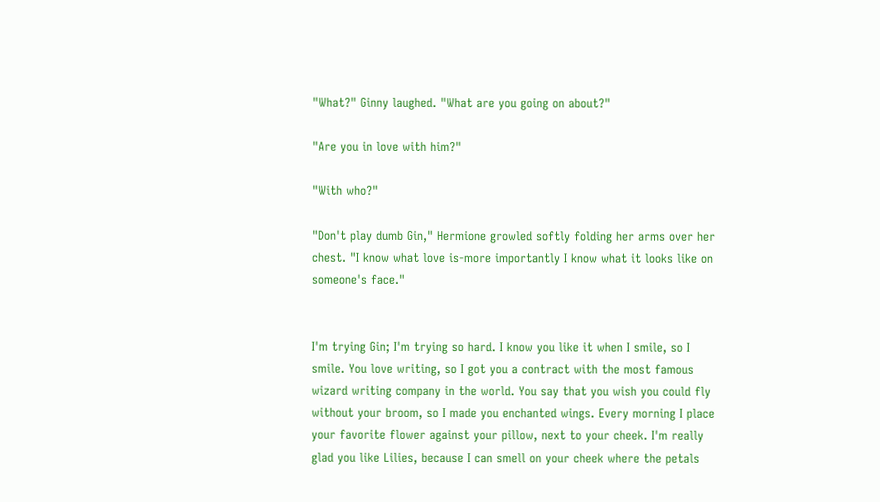"What?" Ginny laughed. "What are you going on about?"

"Are you in love with him?"

"With who?"

"Don't play dumb Gin," Hermione growled softly folding her arms over her chest. "I know what love is-more importantly I know what it looks like on someone's face."


I'm trying Gin; I'm trying so hard. I know you like it when I smile, so I smile. You love writing, so I got you a contract with the most famous wizard writing company in the world. You say that you wish you could fly without your broom, so I made you enchanted wings. Every morning I place your favorite flower against your pillow, next to your cheek. I'm really glad you like Lilies, because I can smell on your cheek where the petals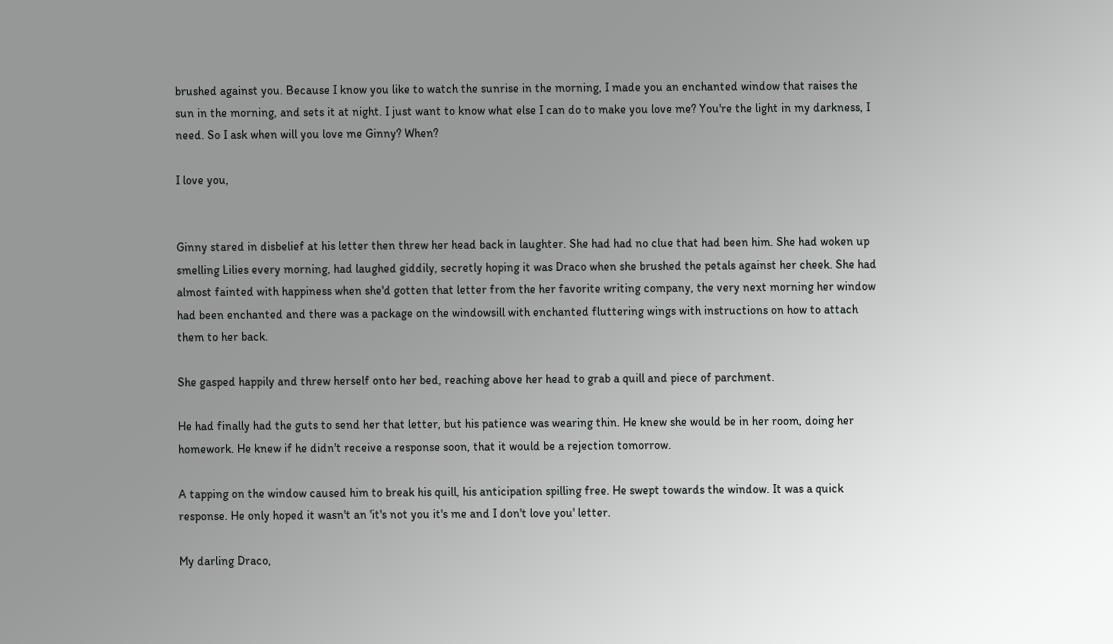brushed against you. Because I know you like to watch the sunrise in the morning, I made you an enchanted window that raises the sun in the morning, and sets it at night. I just want to know what else I can do to make you love me? You're the light in my darkness, I need. So I ask when will you love me Ginny? When?

I love you,


Ginny stared in disbelief at his letter then threw her head back in laughter. She had had no clue that had been him. She had woken up smelling Lilies every morning, had laughed giddily, secretly hoping it was Draco when she brushed the petals against her cheek. She had almost fainted with happiness when she'd gotten that letter from the her favorite writing company, the very next morning her window had been enchanted and there was a package on the windowsill with enchanted fluttering wings with instructions on how to attach them to her back.

She gasped happily and threw herself onto her bed, reaching above her head to grab a quill and piece of parchment.

He had finally had the guts to send her that letter, but his patience was wearing thin. He knew she would be in her room, doing her homework. He knew if he didn't receive a response soon, that it would be a rejection tomorrow.

A tapping on the window caused him to break his quill, his anticipation spilling free. He swept towards the window. It was a quick response. He only hoped it wasn't an 'it's not you it's me and I don't love you' letter.

My darling Draco,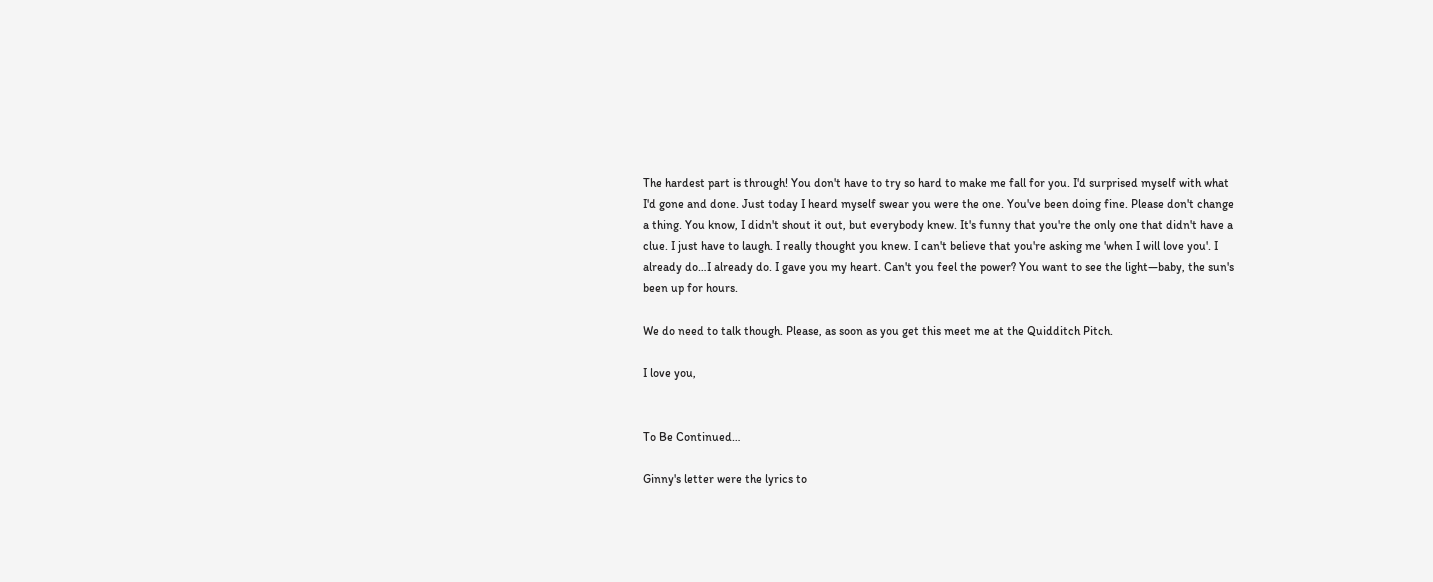The hardest part is through! You don't have to try so hard to make me fall for you. I'd surprised myself with what I'd gone and done. Just today I heard myself swear you were the one. You've been doing fine. Please don't change a thing. You know, I didn't shout it out, but everybody knew. It's funny that you're the only one that didn't have a clue. I just have to laugh. I really thought you knew. I can't believe that you're asking me 'when I will love you'. I already do…I already do. I gave you my heart. Can't you feel the power? You want to see the light—baby, the sun's been up for hours.

We do need to talk though. Please, as soon as you get this meet me at the Quidditch Pitch.

I love you,


To Be Continued…

Ginny's letter were the lyrics to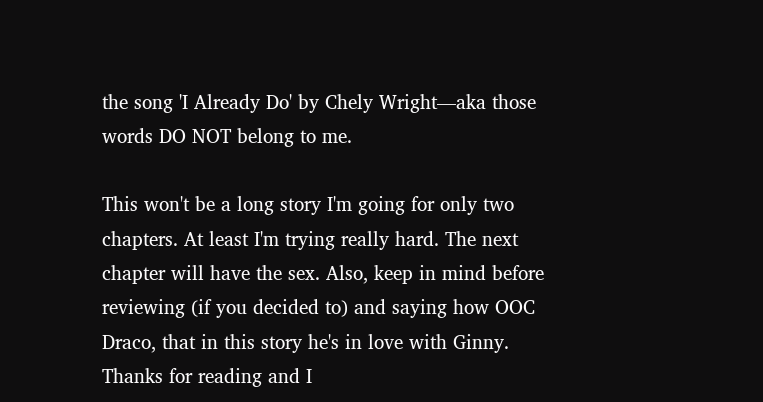the song 'I Already Do' by Chely Wright—aka those words DO NOT belong to me.

This won't be a long story I'm going for only two chapters. At least I'm trying really hard. The next chapter will have the sex. Also, keep in mind before reviewing (if you decided to) and saying how OOC Draco, that in this story he's in love with Ginny. Thanks for reading and I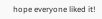hope everyone liked it!